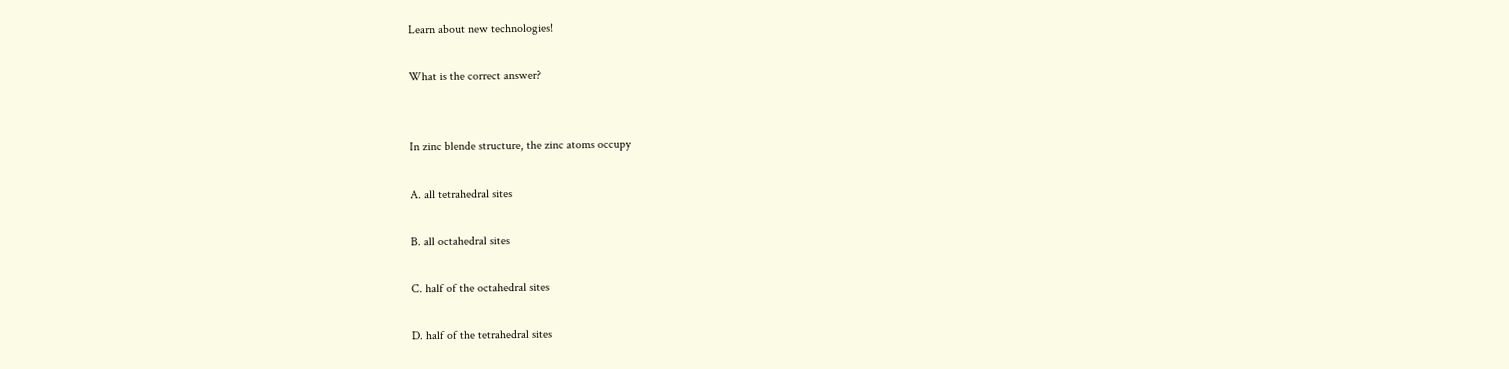Learn about new technologies!

What is the correct answer?


In zinc blende structure, the zinc atoms occupy

A. all tetrahedral sites

B. all octahedral sites

C. half of the octahedral sites

D. half of the tetrahedral sites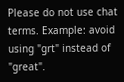Please do not use chat terms. Example: avoid using "grt" instead of "great".